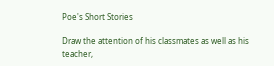Poe's Short Stories

Draw the attention of his classmates as well as his teacher,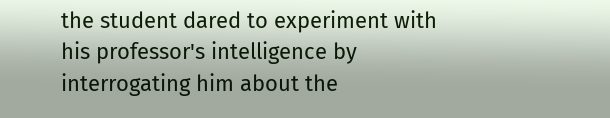the student dared to experiment with his professor's intelligence by interrogating him about the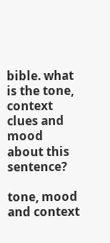bible. what is the tone, context clues and mood about this sentence?

tone, mood and context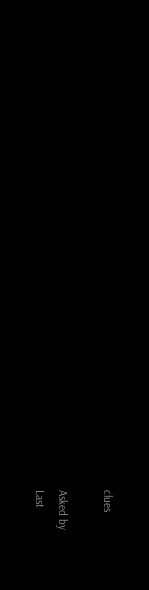clues

Asked by
Last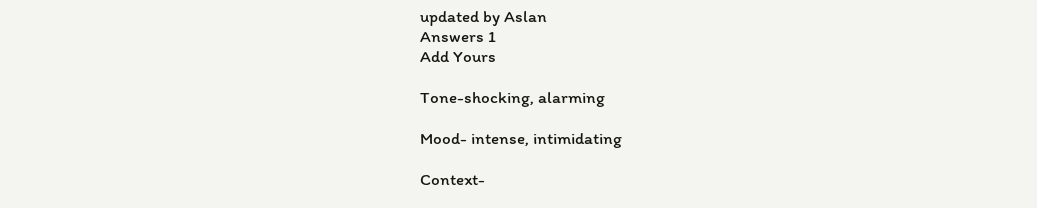updated by Aslan
Answers 1
Add Yours

Tone-shocking, alarming

Mood- intense, intimidating

Context-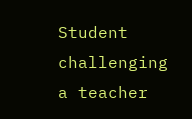Student challenging a teacher